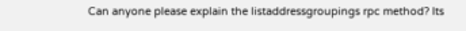Can anyone please explain the listaddressgroupings rpc method? Its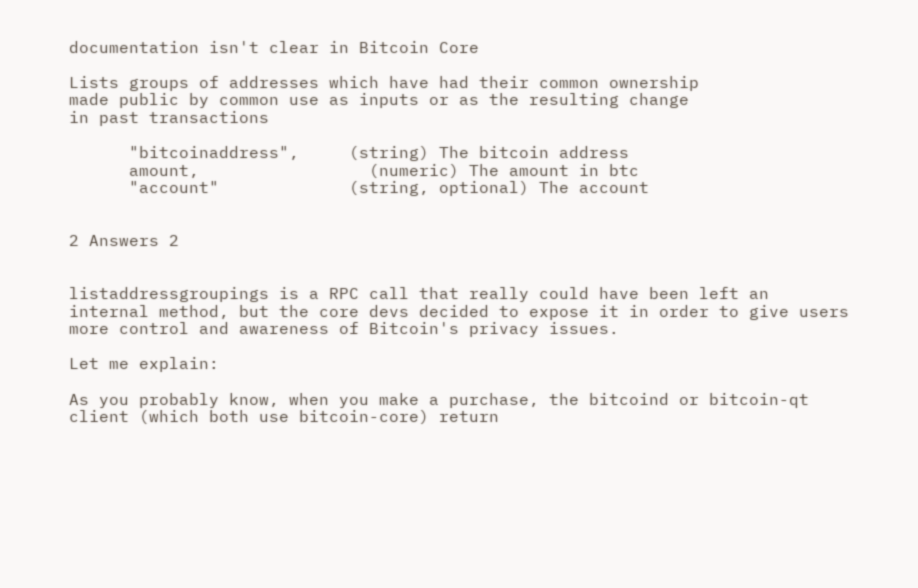documentation isn't clear in Bitcoin Core

Lists groups of addresses which have had their common ownership
made public by common use as inputs or as the resulting change
in past transactions

      "bitcoinaddress",     (string) The bitcoin address
      amount,                 (numeric) The amount in btc
      "account"             (string, optional) The account


2 Answers 2


listaddressgroupings is a RPC call that really could have been left an internal method, but the core devs decided to expose it in order to give users more control and awareness of Bitcoin's privacy issues.

Let me explain:

As you probably know, when you make a purchase, the bitcoind or bitcoin-qt client (which both use bitcoin-core) return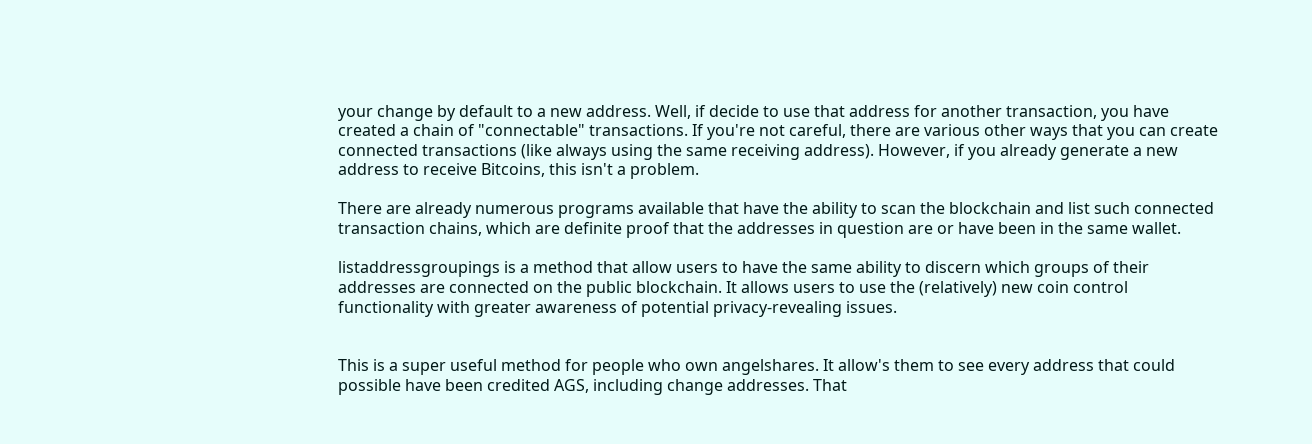your change by default to a new address. Well, if decide to use that address for another transaction, you have created a chain of "connectable" transactions. If you're not careful, there are various other ways that you can create connected transactions (like always using the same receiving address). However, if you already generate a new address to receive Bitcoins, this isn't a problem.

There are already numerous programs available that have the ability to scan the blockchain and list such connected transaction chains, which are definite proof that the addresses in question are or have been in the same wallet.

listaddressgroupings is a method that allow users to have the same ability to discern which groups of their addresses are connected on the public blockchain. It allows users to use the (relatively) new coin control functionality with greater awareness of potential privacy-revealing issues.


This is a super useful method for people who own angelshares. It allow's them to see every address that could possible have been credited AGS, including change addresses. That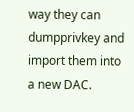way they can dumpprivkey and import them into a new DAC.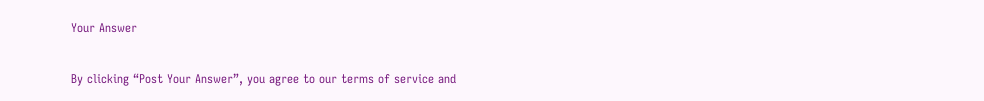Your Answer

By clicking “Post Your Answer”, you agree to our terms of service and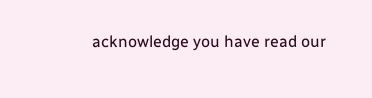acknowledge you have read our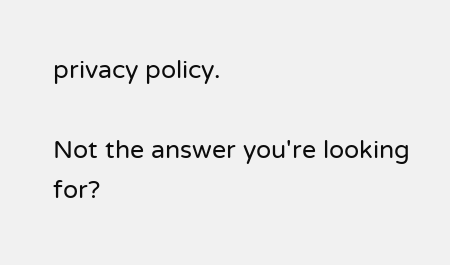privacy policy.

Not the answer you're looking for?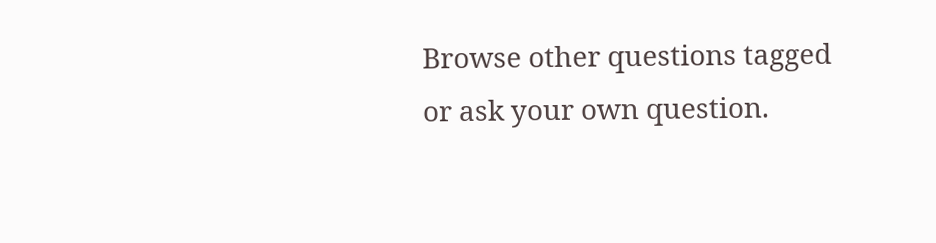Browse other questions tagged or ask your own question.